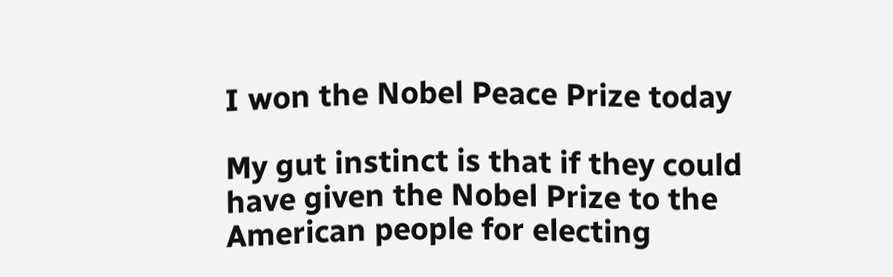I won the Nobel Peace Prize today

My gut instinct is that if they could have given the Nobel Prize to the American people for electing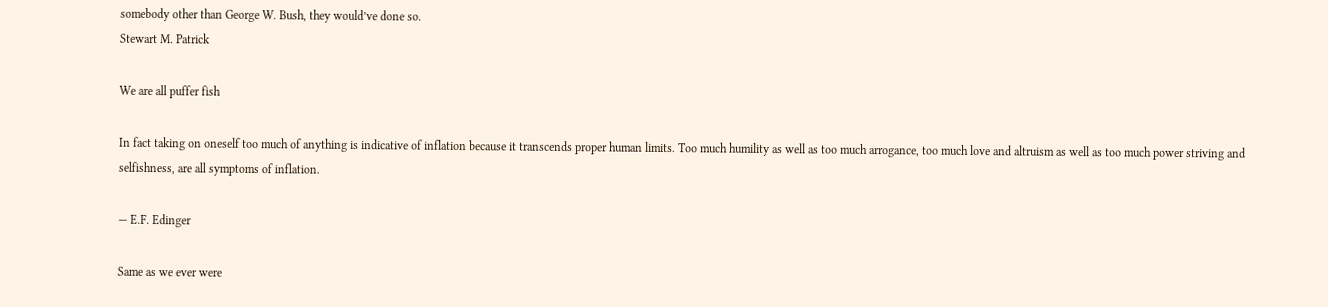somebody other than George W. Bush, they would’ve done so.
Stewart M. Patrick

We are all puffer fish

In fact taking on oneself too much of anything is indicative of inflation because it transcends proper human limits. Too much humility as well as too much arrogance, too much love and altruism as well as too much power striving and selfishness, are all symptoms of inflation.

— E.F. Edinger

Same as we ever were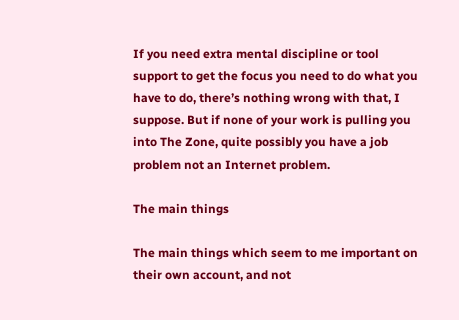If you need extra mental discipline or tool support to get the focus you need to do what you have to do, there’s nothing wrong with that, I suppose. But if none of your work is pulling you into The Zone, quite possibly you have a job problem not an Internet problem.

The main things

The main things which seem to me important on their own account, and not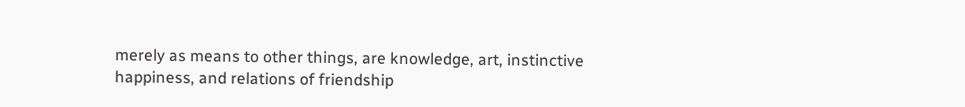merely as means to other things, are knowledge, art, instinctive happiness, and relations of friendship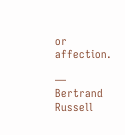or affection.

— Bertrand Russell